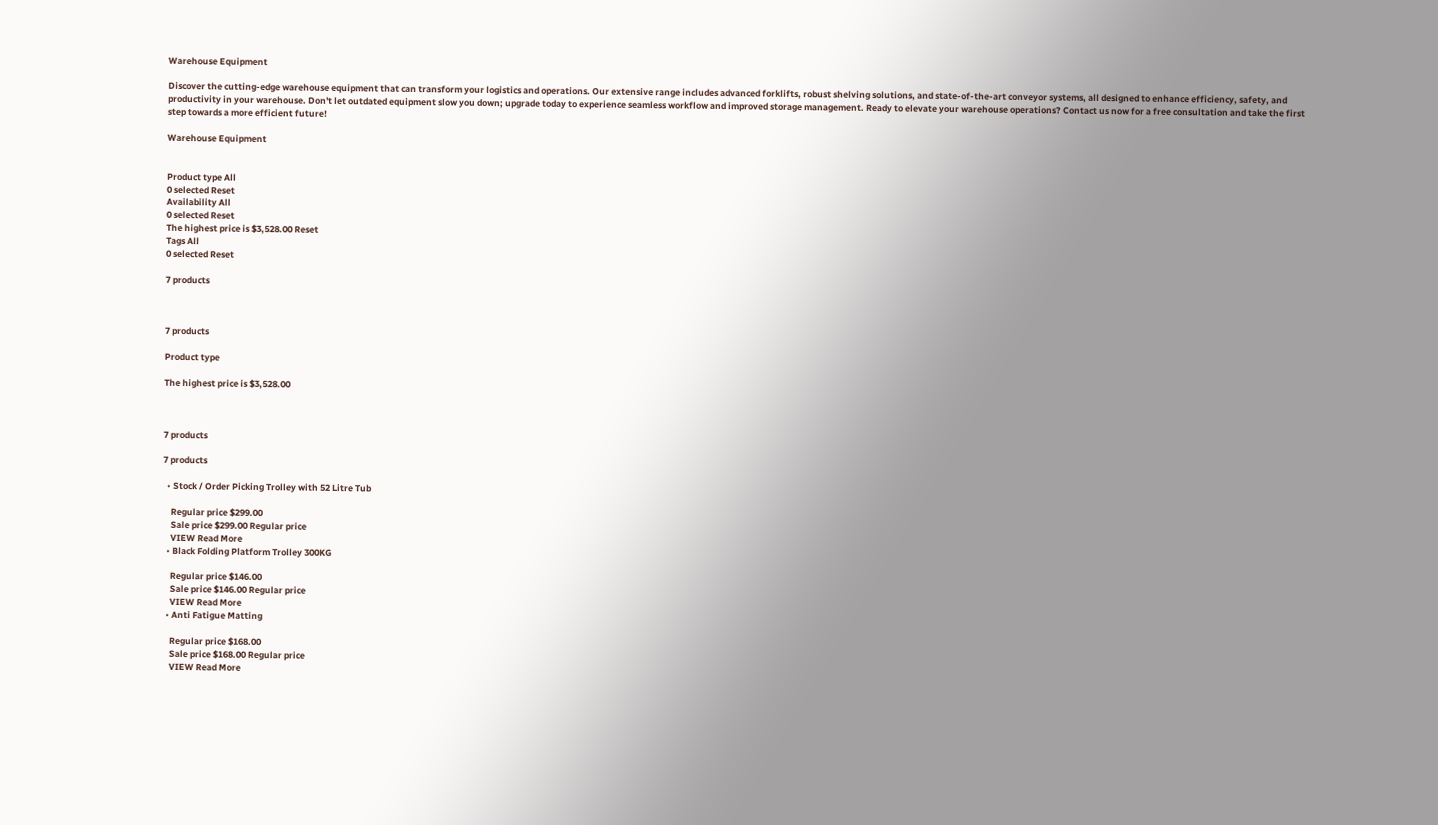Warehouse Equipment

Discover the cutting-edge warehouse equipment that can transform your logistics and operations. Our extensive range includes advanced forklifts, robust shelving solutions, and state-of-the-art conveyor systems, all designed to enhance efficiency, safety, and productivity in your warehouse. Don't let outdated equipment slow you down; upgrade today to experience seamless workflow and improved storage management. Ready to elevate your warehouse operations? Contact us now for a free consultation and take the first step towards a more efficient future!

Warehouse Equipment


Product type All
0 selected Reset
Availability All
0 selected Reset
The highest price is $3,528.00 Reset
Tags All
0 selected Reset

7 products



7 products

Product type

The highest price is $3,528.00



7 products

7 products

  • Stock / Order Picking Trolley with 52 Litre Tub

    Regular price $299.00
    Sale price $299.00 Regular price
    VIEW Read More
  • Black Folding Platform Trolley 300KG

    Regular price $146.00
    Sale price $146.00 Regular price
    VIEW Read More
  • Anti Fatigue Matting

    Regular price $168.00
    Sale price $168.00 Regular price
    VIEW Read More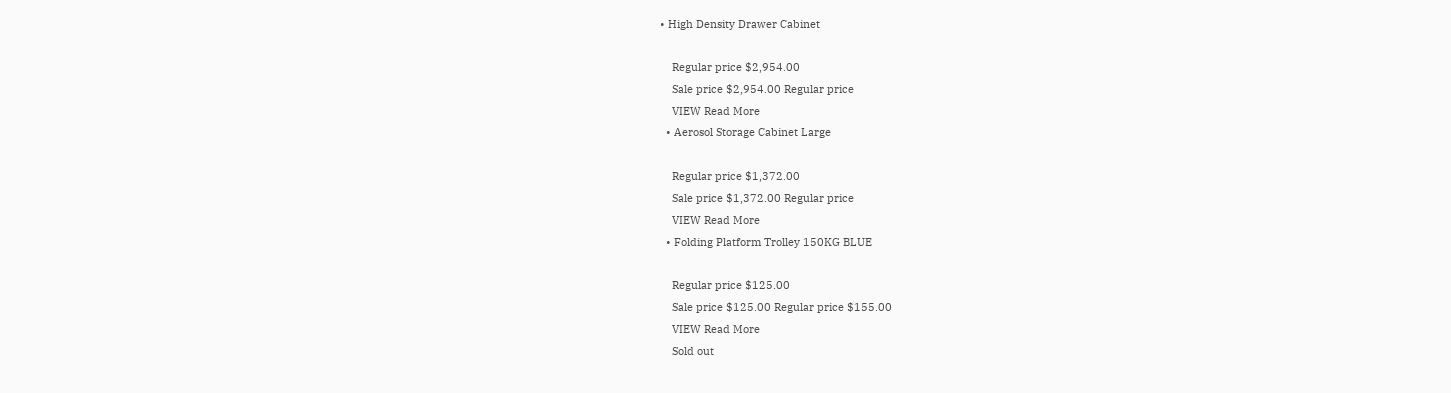• High Density Drawer Cabinet

    Regular price $2,954.00
    Sale price $2,954.00 Regular price
    VIEW Read More
  • Aerosol Storage Cabinet Large

    Regular price $1,372.00
    Sale price $1,372.00 Regular price
    VIEW Read More
  • Folding Platform Trolley 150KG BLUE

    Regular price $125.00
    Sale price $125.00 Regular price $155.00
    VIEW Read More
    Sold out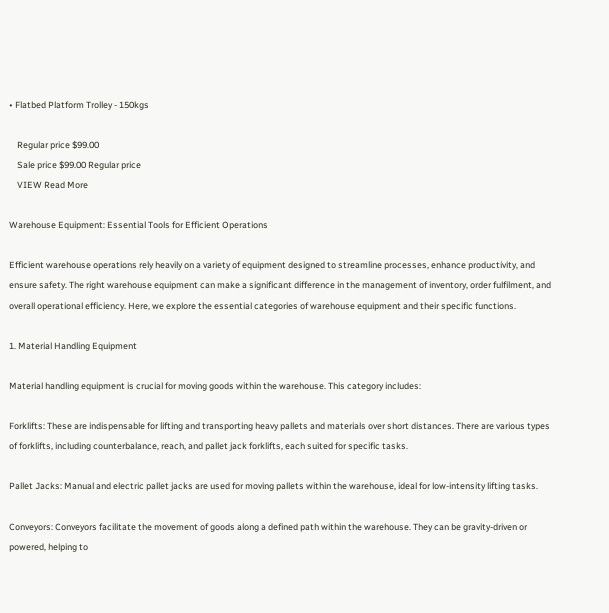• Flatbed Platform Trolley - 150kgs

    Regular price $99.00
    Sale price $99.00 Regular price
    VIEW Read More

Warehouse Equipment: Essential Tools for Efficient Operations

Efficient warehouse operations rely heavily on a variety of equipment designed to streamline processes, enhance productivity, and ensure safety. The right warehouse equipment can make a significant difference in the management of inventory, order fulfilment, and overall operational efficiency. Here, we explore the essential categories of warehouse equipment and their specific functions.

1. Material Handling Equipment

Material handling equipment is crucial for moving goods within the warehouse. This category includes:

Forklifts: These are indispensable for lifting and transporting heavy pallets and materials over short distances. There are various types of forklifts, including counterbalance, reach, and pallet jack forklifts, each suited for specific tasks.

Pallet Jacks: Manual and electric pallet jacks are used for moving pallets within the warehouse, ideal for low-intensity lifting tasks.

Conveyors: Conveyors facilitate the movement of goods along a defined path within the warehouse. They can be gravity-driven or powered, helping to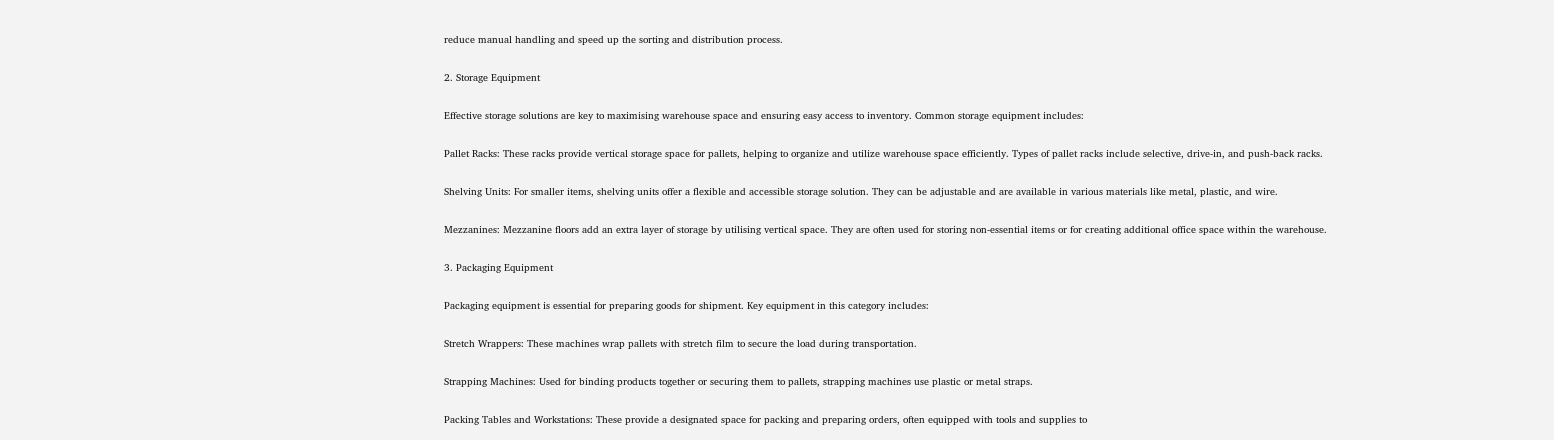reduce manual handling and speed up the sorting and distribution process.

2. Storage Equipment

Effective storage solutions are key to maximising warehouse space and ensuring easy access to inventory. Common storage equipment includes:

Pallet Racks: These racks provide vertical storage space for pallets, helping to organize and utilize warehouse space efficiently. Types of pallet racks include selective, drive-in, and push-back racks.

Shelving Units: For smaller items, shelving units offer a flexible and accessible storage solution. They can be adjustable and are available in various materials like metal, plastic, and wire.

Mezzanines: Mezzanine floors add an extra layer of storage by utilising vertical space. They are often used for storing non-essential items or for creating additional office space within the warehouse.

3. Packaging Equipment

Packaging equipment is essential for preparing goods for shipment. Key equipment in this category includes:

Stretch Wrappers: These machines wrap pallets with stretch film to secure the load during transportation.

Strapping Machines: Used for binding products together or securing them to pallets, strapping machines use plastic or metal straps.

Packing Tables and Workstations: These provide a designated space for packing and preparing orders, often equipped with tools and supplies to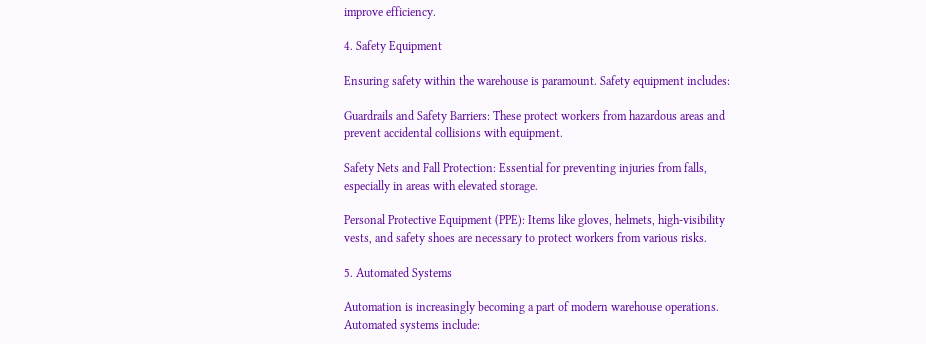improve efficiency.

4. Safety Equipment

Ensuring safety within the warehouse is paramount. Safety equipment includes:

Guardrails and Safety Barriers: These protect workers from hazardous areas and prevent accidental collisions with equipment.

Safety Nets and Fall Protection: Essential for preventing injuries from falls, especially in areas with elevated storage.

Personal Protective Equipment (PPE): Items like gloves, helmets, high-visibility vests, and safety shoes are necessary to protect workers from various risks.

5. Automated Systems

Automation is increasingly becoming a part of modern warehouse operations. Automated systems include: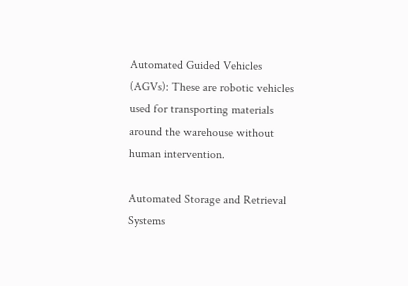Automated Guided Vehicles (AGVs): These are robotic vehicles used for transporting materials around the warehouse without human intervention.

Automated Storage and Retrieval Systems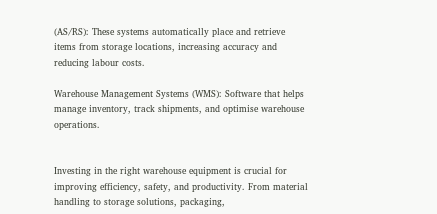(AS/RS): These systems automatically place and retrieve items from storage locations, increasing accuracy and reducing labour costs.

Warehouse Management Systems (WMS): Software that helps manage inventory, track shipments, and optimise warehouse operations.


Investing in the right warehouse equipment is crucial for improving efficiency, safety, and productivity. From material handling to storage solutions, packaging,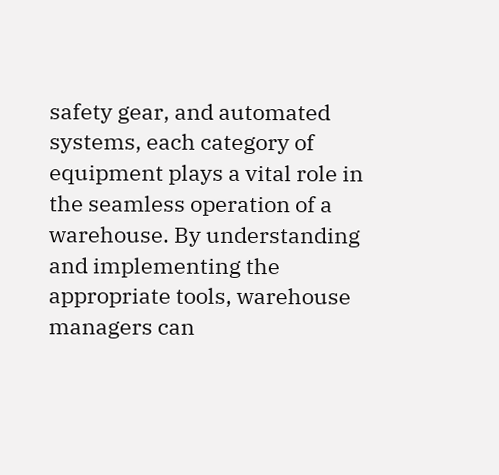safety gear, and automated systems, each category of equipment plays a vital role in the seamless operation of a warehouse. By understanding and implementing the appropriate tools, warehouse managers can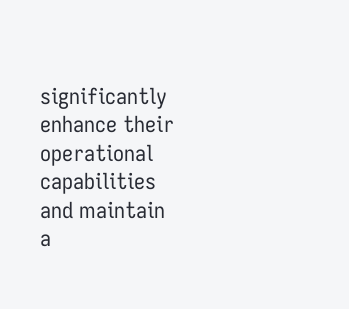significantly enhance their operational capabilities and maintain a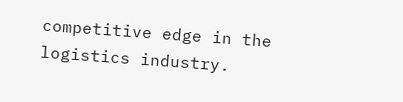competitive edge in the logistics industry.